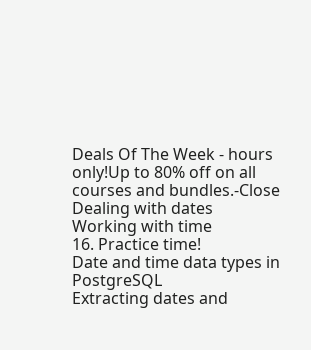Deals Of The Week - hours only!Up to 80% off on all courses and bundles.-Close
Dealing with dates
Working with time
16. Practice time!
Date and time data types in PostgreSQL
Extracting dates and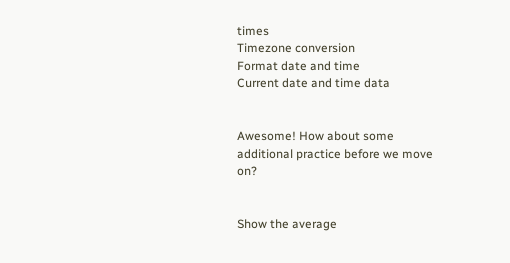times
Timezone conversion
Format date and time
Current date and time data


Awesome! How about some additional practice before we move on?


Show the average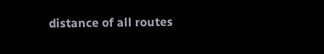distance of all routes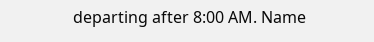departing after 8:00 AM. Name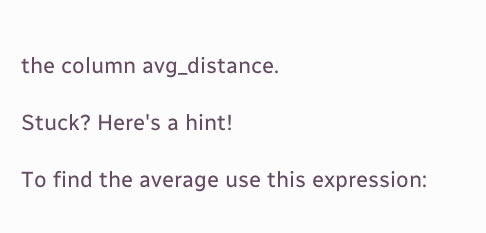the column avg_distance.

Stuck? Here's a hint!

To find the average use this expression: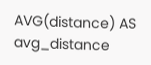AVG(distance) AS avg_distance